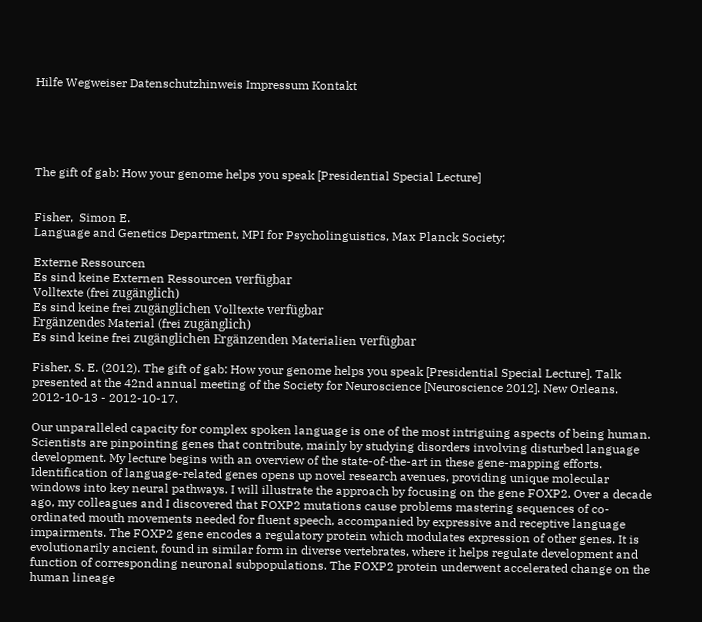Hilfe Wegweiser Datenschutzhinweis Impressum Kontakt





The gift of gab: How your genome helps you speak [Presidential Special Lecture]


Fisher,  Simon E.
Language and Genetics Department, MPI for Psycholinguistics, Max Planck Society;

Externe Ressourcen
Es sind keine Externen Ressourcen verfügbar
Volltexte (frei zugänglich)
Es sind keine frei zugänglichen Volltexte verfügbar
Ergänzendes Material (frei zugänglich)
Es sind keine frei zugänglichen Ergänzenden Materialien verfügbar

Fisher, S. E. (2012). The gift of gab: How your genome helps you speak [Presidential Special Lecture]. Talk presented at the 42nd annual meeting of the Society for Neuroscience [Neuroscience 2012]. New Orleans. 2012-10-13 - 2012-10-17.

Our unparalleled capacity for complex spoken language is one of the most intriguing aspects of being human. Scientists are pinpointing genes that contribute, mainly by studying disorders involving disturbed language development. My lecture begins with an overview of the state-of-the-art in these gene-mapping efforts. Identification of language-related genes opens up novel research avenues, providing unique molecular windows into key neural pathways. I will illustrate the approach by focusing on the gene FOXP2. Over a decade ago, my colleagues and I discovered that FOXP2 mutations cause problems mastering sequences of co-ordinated mouth movements needed for fluent speech, accompanied by expressive and receptive language impairments. The FOXP2 gene encodes a regulatory protein which modulates expression of other genes. It is evolutionarily ancient, found in similar form in diverse vertebrates, where it helps regulate development and function of corresponding neuronal subpopulations. The FOXP2 protein underwent accelerated change on the human lineage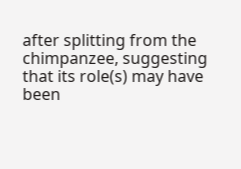after splitting from the chimpanzee, suggesting that its role(s) may have been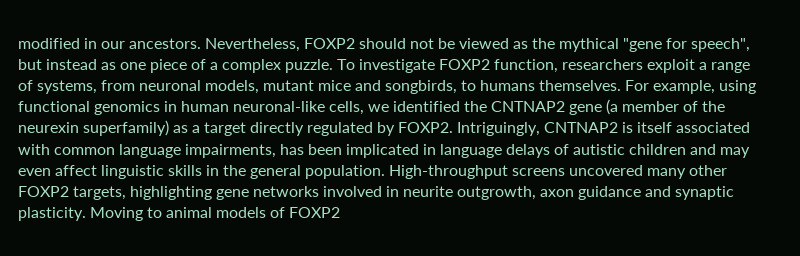modified in our ancestors. Nevertheless, FOXP2 should not be viewed as the mythical "gene for speech", but instead as one piece of a complex puzzle. To investigate FOXP2 function, researchers exploit a range of systems, from neuronal models, mutant mice and songbirds, to humans themselves. For example, using functional genomics in human neuronal-like cells, we identified the CNTNAP2 gene (a member of the neurexin superfamily) as a target directly regulated by FOXP2. Intriguingly, CNTNAP2 is itself associated with common language impairments, has been implicated in language delays of autistic children and may even affect linguistic skills in the general population. High-throughput screens uncovered many other FOXP2 targets, highlighting gene networks involved in neurite outgrowth, axon guidance and synaptic plasticity. Moving to animal models of FOXP2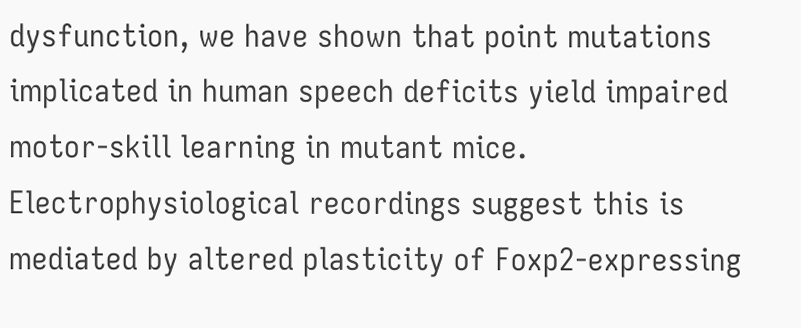dysfunction, we have shown that point mutations implicated in human speech deficits yield impaired motor-skill learning in mutant mice. Electrophysiological recordings suggest this is mediated by altered plasticity of Foxp2-expressing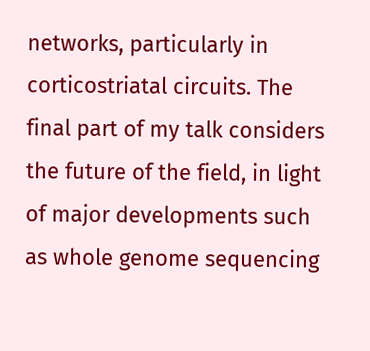networks, particularly in corticostriatal circuits. The final part of my talk considers the future of the field, in light of major developments such as whole genome sequencing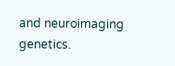and neuroimaging genetics.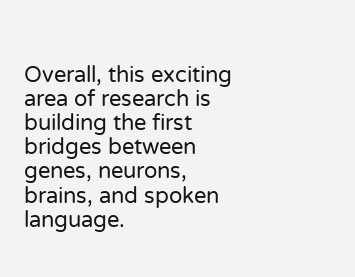Overall, this exciting area of research is building the first bridges between genes, neurons, brains, and spoken language.